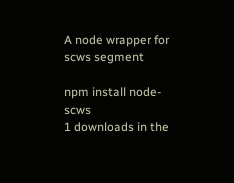A node wrapper for scws segment

npm install node-scws
1 downloads in the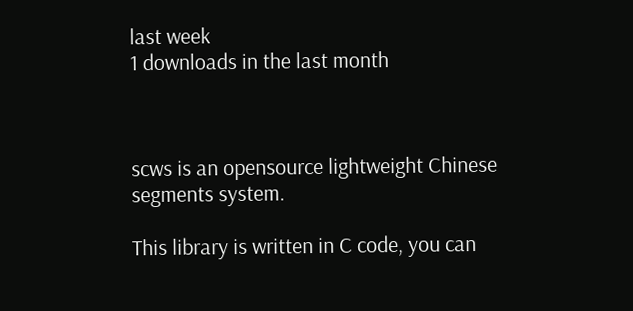last week
1 downloads in the last month



scws is an opensource lightweight Chinese segments system.

This library is written in C code, you can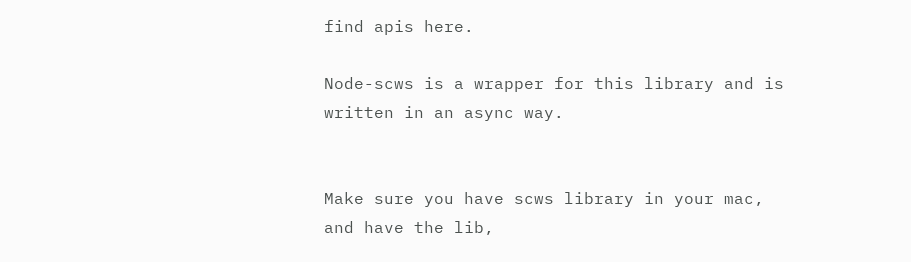find apis here.

Node-scws is a wrapper for this library and is written in an async way.


Make sure you have scws library in your mac, and have the lib,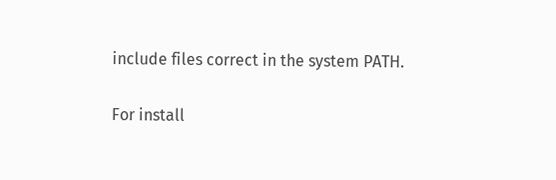include files correct in the system PATH.

For install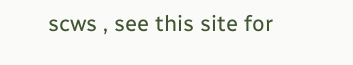scws , see this site for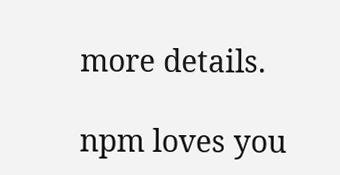more details.

npm loves you